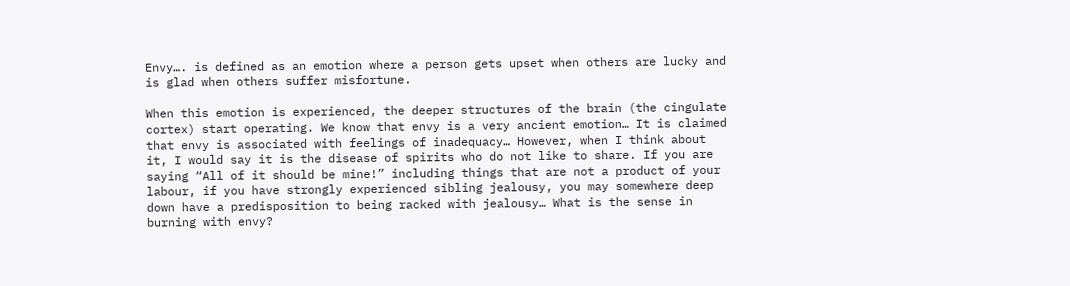Envy…. is defined as an emotion where a person gets upset when others are lucky and is glad when others suffer misfortune.

When this emotion is experienced, the deeper structures of the brain (the cingulate cortex) start operating. We know that envy is a very ancient emotion… It is claimed that envy is associated with feelings of inadequacy… However, when I think about it, I would say it is the disease of spirits who do not like to share. If you are saying “All of it should be mine!” including things that are not a product of your labour, if you have strongly experienced sibling jealousy, you may somewhere deep down have a predisposition to being racked with jealousy… What is the sense in burning with envy?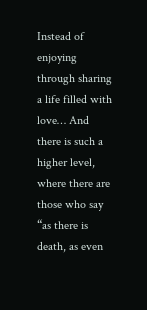Instead of enjoying through sharing a life filled with love… And there is such a higher level, where there are those who say “as there is death, as even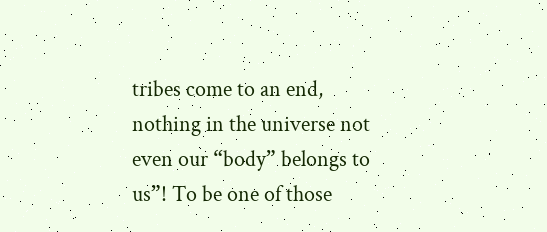tribes come to an end, nothing in the universe not even our “body” belongs to us”! To be one of those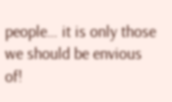people… it is only those we should be envious of!